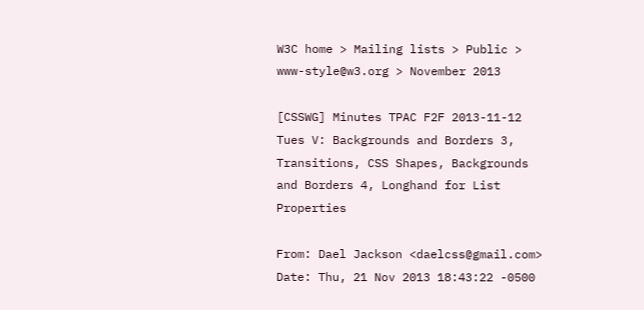W3C home > Mailing lists > Public > www-style@w3.org > November 2013

[CSSWG] Minutes TPAC F2F 2013-11-12 Tues V: Backgrounds and Borders 3, Transitions, CSS Shapes, Backgrounds and Borders 4, Longhand for List Properties

From: Dael Jackson <daelcss@gmail.com>
Date: Thu, 21 Nov 2013 18:43:22 -0500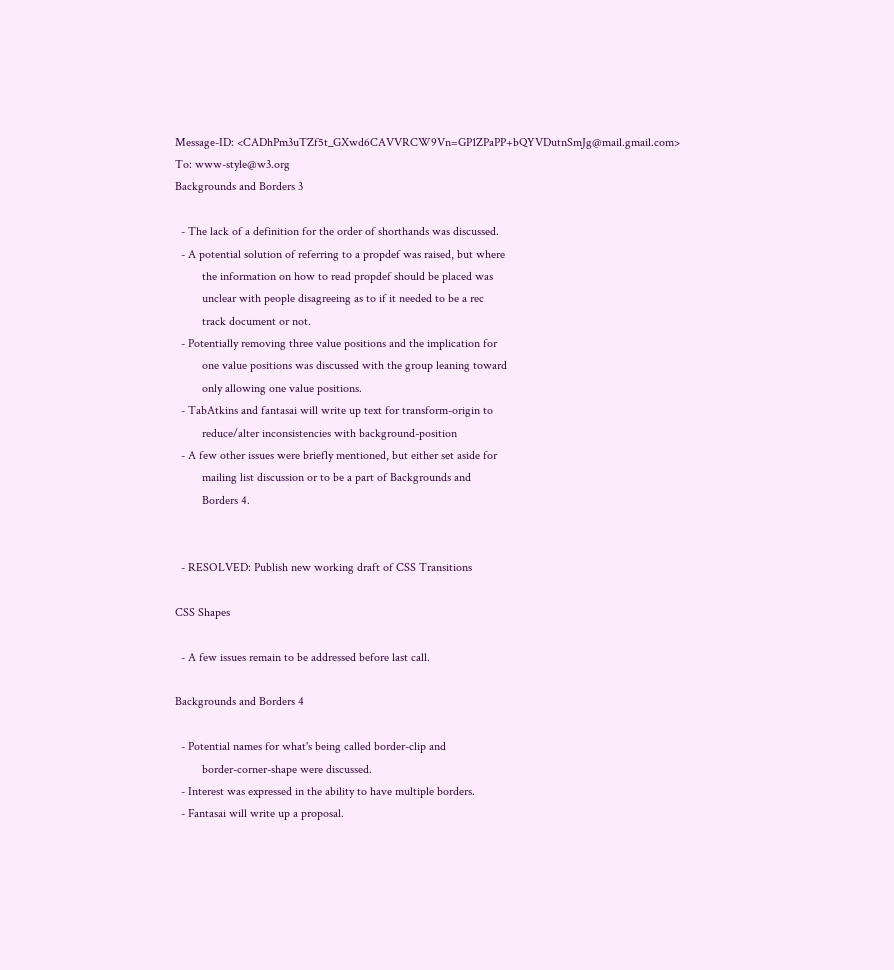Message-ID: <CADhPm3uTZf5t_GXwd6CAVVRCW9Vn=GP1ZPaPP+bQYVDutnSmJg@mail.gmail.com>
To: www-style@w3.org
Backgrounds and Borders 3

  - The lack of a definition for the order of shorthands was discussed.
  - A potential solution of referring to a propdef was raised, but where
         the information on how to read propdef should be placed was
         unclear with people disagreeing as to if it needed to be a rec
         track document or not.
  - Potentially removing three value positions and the implication for
         one value positions was discussed with the group leaning toward
         only allowing one value positions.
  - TabAtkins and fantasai will write up text for transform-origin to
         reduce/alter inconsistencies with background-position
  - A few other issues were briefly mentioned, but either set aside for
         mailing list discussion or to be a part of Backgrounds and
         Borders 4.


  - RESOLVED: Publish new working draft of CSS Transitions

CSS Shapes

  - A few issues remain to be addressed before last call.

Backgrounds and Borders 4

  - Potential names for what's being called border-clip and
         border-corner-shape were discussed.
  - Interest was expressed in the ability to have multiple borders.
  - Fantasai will write up a proposal.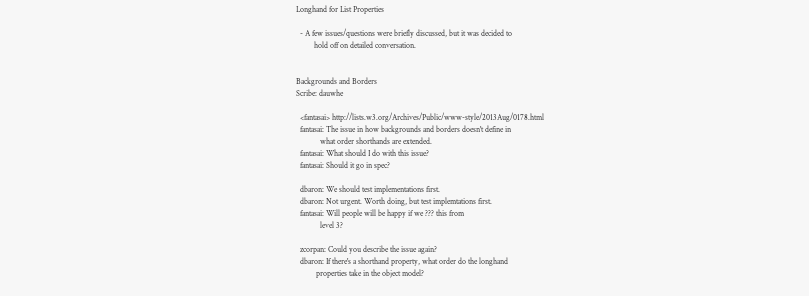Longhand for List Properties

  - A few issues/questions were briefly discussed, but it was decided to
         hold off on detailed conversation.


Backgrounds and Borders
Scribe: dauwhe

  <fantasai> http://lists.w3.org/Archives/Public/www-style/2013Aug/0178.html
  fantasai: The issue in how backgrounds and borders doesn't define in
            what order shorthands are extended.
  fantasai: What should I do with this issue?
  fantasai: Should it go in spec?

  dbaron: We should test implementations first.
  dbaron: Not urgent. Worth doing, but test implemtations first.
  fantasai: Will people will be happy if we ??? this from
            level 3?

  zcorpan: Could you describe the issue again?
  dbaron: If there's a shorthand property, what order do the longhand
          properties take in the object model?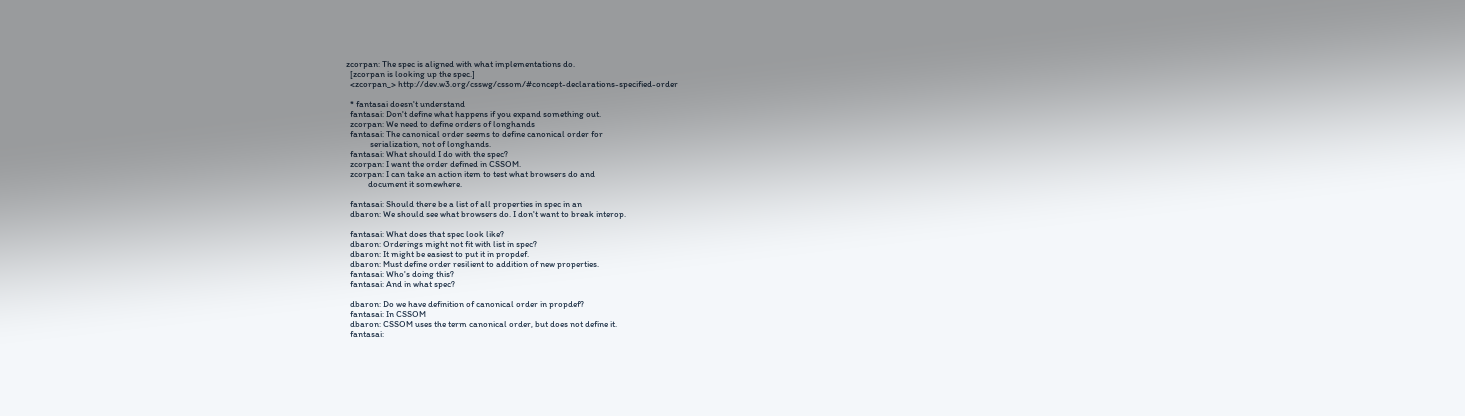zcorpan: The spec is aligned with what implementations do.
  [zcorpan is looking up the spec.]
  <zcorpan_> http://dev.w3.org/csswg/cssom/#concept-declarations-specified-order

  * fantasai doesn't understand
  fantasai: Don't define what happens if you expand something out.
  zcorpan: We need to define orders of longhands
  fantasai: The canonical order seems to define canonical order for
            serialization, not of longhands.
  fantasai: What should I do with the spec?
  zcorpan: I want the order defined in CSSOM.
  zcorpan: I can take an action item to test what browsers do and
           document it somewhere.

  fantasai: Should there be a list of all properties in spec in an
  dbaron: We should see what browsers do. I don't want to break interop.

  fantasai: What does that spec look like?
  dbaron: Orderings might not fit with list in spec?
  dbaron: It might be easiest to put it in propdef.
  dbaron: Must define order resilient to addition of new properties.
  fantasai: Who's doing this?
  fantasai: And in what spec?

  dbaron: Do we have definition of canonical order in propdef?
  fantasai: In CSSOM
  dbaron: CSSOM uses the term canonical order, but does not define it.
  fantasai: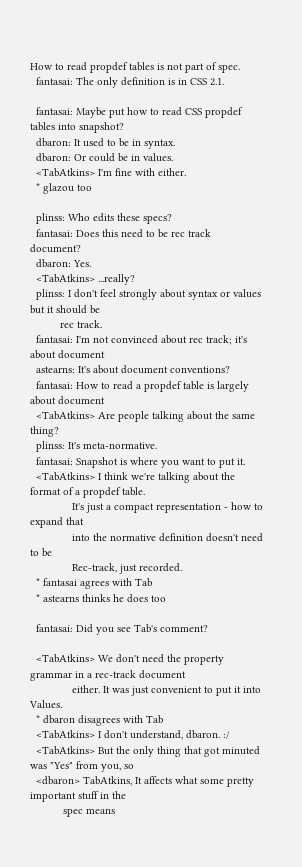How to read propdef tables is not part of spec.
  fantasai: The only definition is in CSS 2.1.

  fantasai: Maybe put how to read CSS propdef tables into snapshot?
  dbaron: It used to be in syntax.
  dbaron: Or could be in values.
  <TabAtkins> I'm fine with either.
  * glazou too

  plinss: Who edits these specs?
  fantasai: Does this need to be rec track document?
  dbaron: Yes.
  <TabAtkins> ...really?
  plinss: I don't feel strongly about syntax or values but it should be
          rec track.
  fantasai: I'm not convinced about rec track; it's about document
  astearns: It's about document conventions?
  fantasai: How to read a propdef table is largely about document
  <TabAtkins> Are people talking about the same thing?
  plinss: It's meta-normative.
  fantasai: Snapshot is where you want to put it.
  <TabAtkins> I think we're talking about the format of a propdef table.
              It's just a compact representation - how to expand that
              into the normative definition doesn't need to be
              Rec-track, just recorded.
  * fantasai agrees with Tab
  * astearns thinks he does too

  fantasai: Did you see Tab's comment?

  <TabAtkins> We don't need the property grammar in a rec-track document
              either. It was just convenient to put it into Values.
  * dbaron disagrees with Tab
  <TabAtkins> I don't understand, dbaron. :/
  <TabAtkins> But the only thing that got minuted was "Yes" from you, so
  <dbaron> TabAtkins, It affects what some pretty important stuff in the
           spec means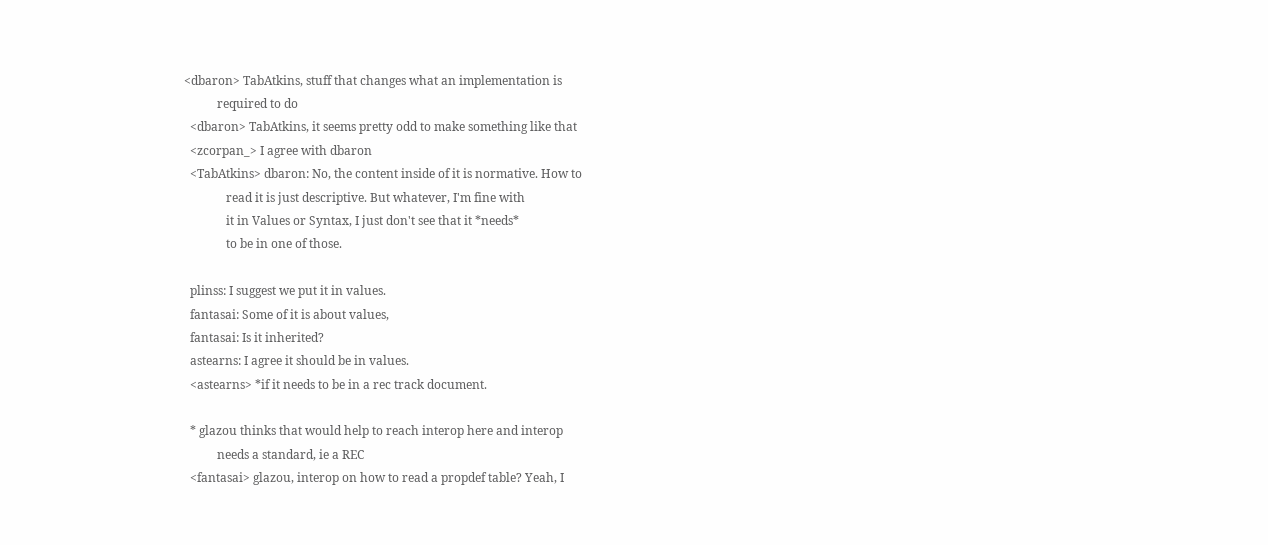<dbaron> TabAtkins, stuff that changes what an implementation is
           required to do
  <dbaron> TabAtkins, it seems pretty odd to make something like that
  <zcorpan_> I agree with dbaron
  <TabAtkins> dbaron: No, the content inside of it is normative. How to
              read it is just descriptive. But whatever, I'm fine with
              it in Values or Syntax, I just don't see that it *needs*
              to be in one of those.

  plinss: I suggest we put it in values.
  fantasai: Some of it is about values,
  fantasai: Is it inherited?
  astearns: I agree it should be in values.
  <astearns> *if it needs to be in a rec track document.

  * glazou thinks that would help to reach interop here and interop
           needs a standard, ie a REC
  <fantasai> glazou, interop on how to read a propdef table? Yeah, I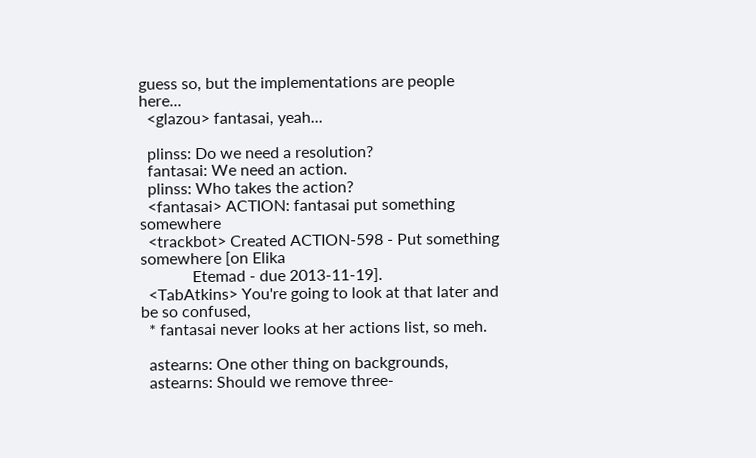guess so, but the implementations are people here...
  <glazou> fantasai, yeah...

  plinss: Do we need a resolution?
  fantasai: We need an action.
  plinss: Who takes the action?
  <fantasai> ACTION: fantasai put something somewhere
  <trackbot> Created ACTION-598 - Put something somewhere [on Elika
             Etemad - due 2013-11-19].
  <TabAtkins> You're going to look at that later and be so confused,
  * fantasai never looks at her actions list, so meh.

  astearns: One other thing on backgrounds,
  astearns: Should we remove three-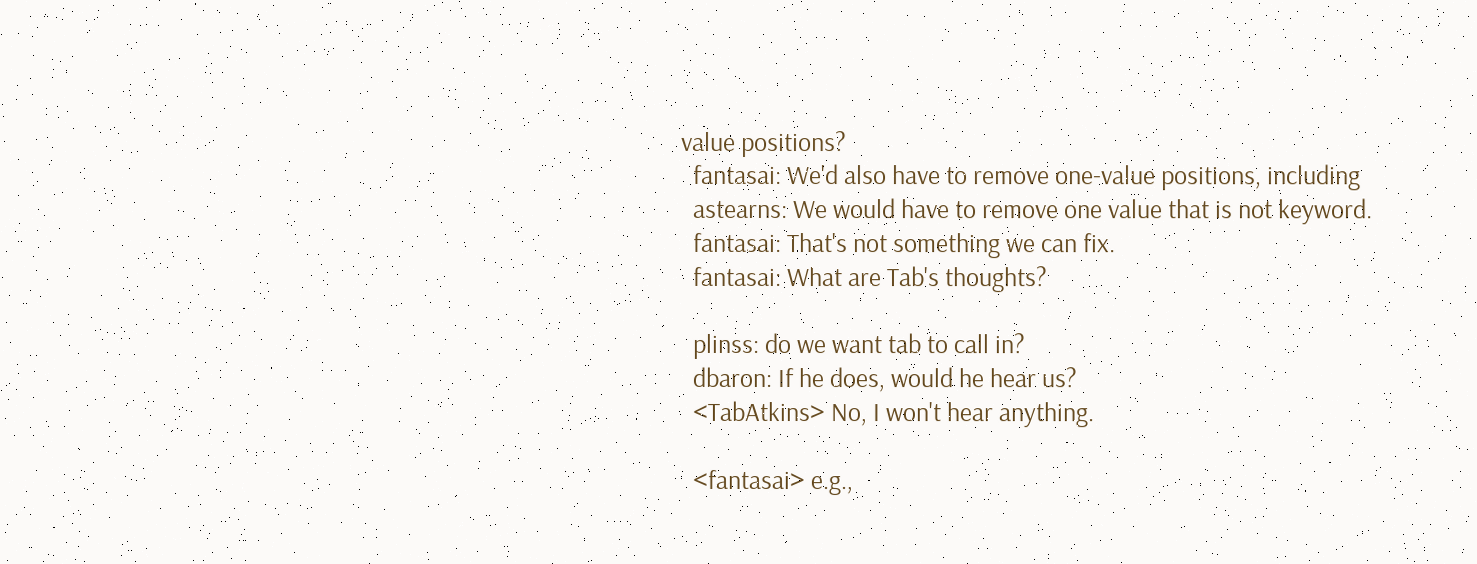value positions?
  fantasai: We'd also have to remove one-value positions, including
  astearns: We would have to remove one value that is not keyword.
  fantasai: That's not something we can fix.
  fantasai: What are Tab's thoughts?

  plinss: do we want tab to call in?
  dbaron: If he does, would he hear us?
  <TabAtkins> No, I won't hear anything.

  <fantasai> e.g.,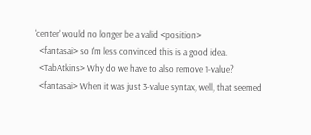'center' would no longer be a valid <position>
  <fantasai> so I'm less convinced this is a good idea.
  <TabAtkins> Why do we have to also remove 1-value?
  <fantasai> When it was just 3-value syntax, well, that seemed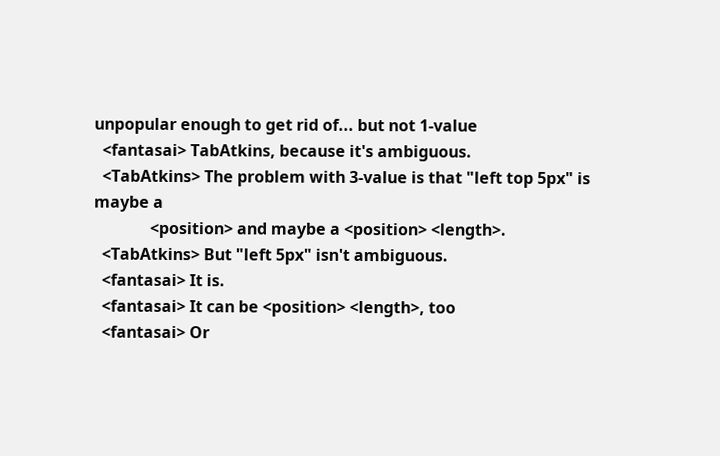unpopular enough to get rid of... but not 1-value
  <fantasai> TabAtkins, because it's ambiguous.
  <TabAtkins> The problem with 3-value is that "left top 5px" is maybe a
              <position> and maybe a <position> <length>.
  <TabAtkins> But "left 5px" isn't ambiguous.
  <fantasai> It is.
  <fantasai> It can be <position> <length>, too
  <fantasai> Or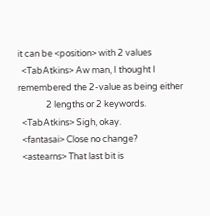it can be <position> with 2 values
  <TabAtkins> Aw man, I thought I remembered the 2-value as being either
              2 lengths or 2 keywords.
  <TabAtkins> Sigh, okay.
  <fantasai> Close no change?
  <astearns> That last bit is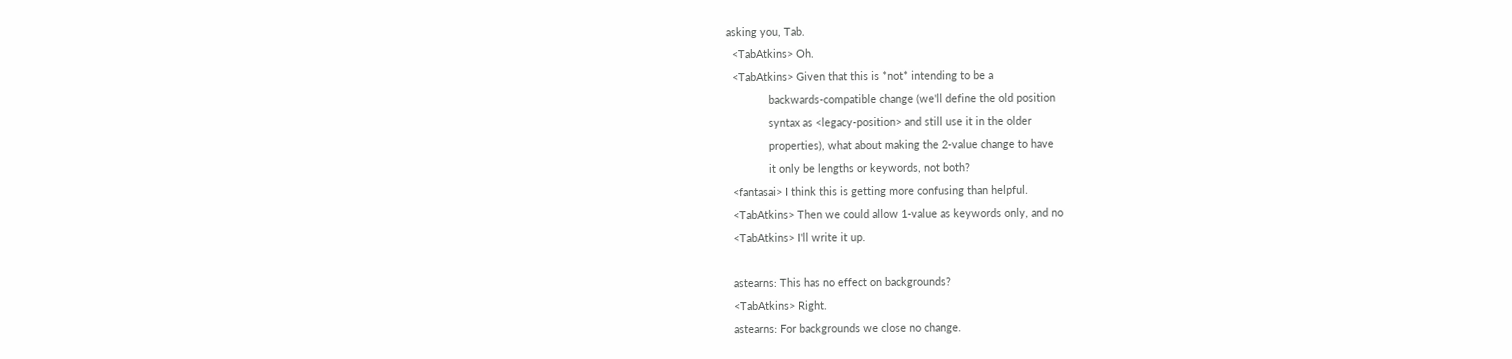asking you, Tab.
  <TabAtkins> Oh.
  <TabAtkins> Given that this is *not* intending to be a
              backwards-compatible change (we'll define the old position
              syntax as <legacy-position> and still use it in the older
              properties), what about making the 2-value change to have
              it only be lengths or keywords, not both?
  <fantasai> I think this is getting more confusing than helpful.
  <TabAtkins> Then we could allow 1-value as keywords only, and no
  <TabAtkins> I'll write it up.

  astearns: This has no effect on backgrounds?
  <TabAtkins> Right.
  astearns: For backgrounds we close no change.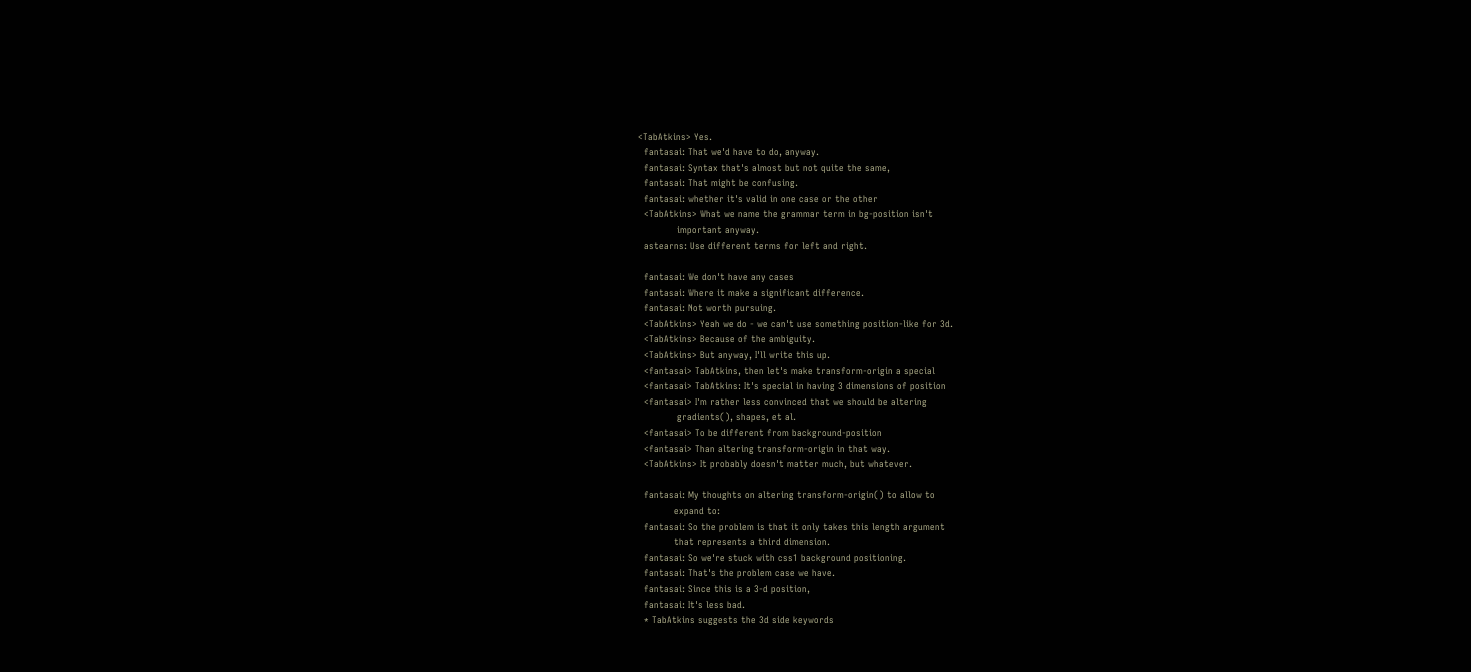<TabAtkins> Yes.
  fantasai: That we'd have to do, anyway.
  fantasai: Syntax that's almost but not quite the same,
  fantasai: That might be confusing.
  fantasai: whether it's valid in one case or the other
  <TabAtkins> What we name the grammar term in bg-position isn't
             important anyway.
  astearns: Use different terms for left and right.

  fantasai: We don't have any cases
  fantasai: Where it make a significant difference.
  fantasai: Not worth pursuing.
  <TabAtkins> Yeah we do - we can't use something position-like for 3d.
  <TabAtkins> Because of the ambiguity.
  <TabAtkins> But anyway, I'll write this up.
  <fantasai> TabAtkins, then let's make transform-origin a special
  <fantasai> TabAtkins: It's special in having 3 dimensions of position
  <fantasai> I'm rather less convinced that we should be altering
             gradients(), shapes, et al.
  <fantasai> To be different from background-position
  <fantasai> Than altering transform-origin in that way.
  <TabAtkins> It probably doesn't matter much, but whatever.

  fantasai: My thoughts on altering transform-origin() to allow to
            expand to:
  fantasai: So the problem is that it only takes this length argument
            that represents a third dimension.
  fantasai: So we're stuck with css1 background positioning.
  fantasai: That's the problem case we have.
  fantasai: Since this is a 3-d position,
  fantasai: It's less bad.
  * TabAtkins suggests the 3d side keywords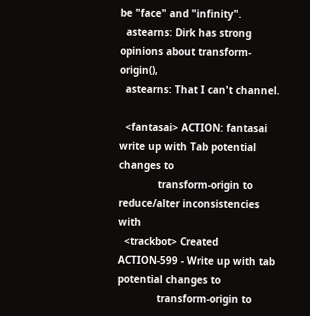be "face" and "infinity".
  astearns: Dirk has strong opinions about transform-origin(),
  astearns: That I can't channel.

  <fantasai> ACTION: fantasai write up with Tab potential changes to
             transform-origin to reduce/alter inconsistencies with
  <trackbot> Created ACTION-599 - Write up with tab potential changes to
             transform-origin to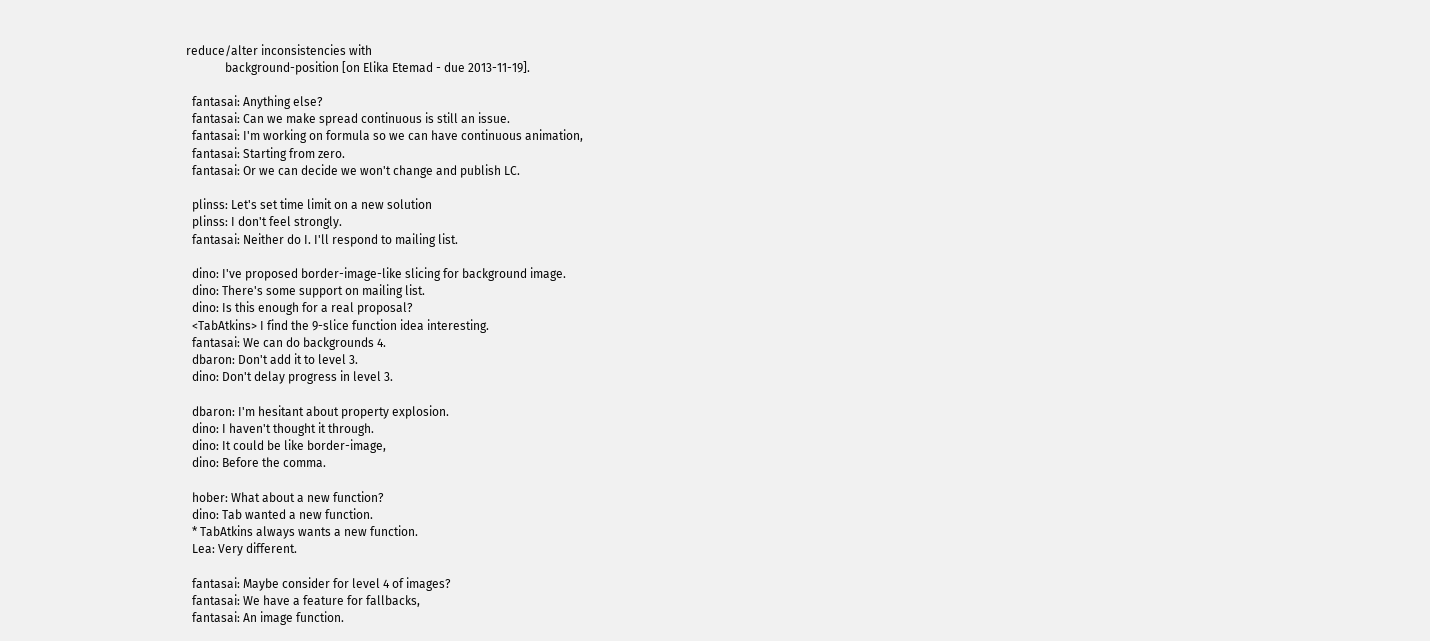reduce/alter inconsistencies with
             background-position [on Elika Etemad - due 2013-11-19].

  fantasai: Anything else?
  fantasai: Can we make spread continuous is still an issue.
  fantasai: I'm working on formula so we can have continuous animation,
  fantasai: Starting from zero.
  fantasai: Or we can decide we won't change and publish LC.

  plinss: Let's set time limit on a new solution
  plinss: I don't feel strongly.
  fantasai: Neither do I. I'll respond to mailing list.

  dino: I've proposed border-image-like slicing for background image.
  dino: There's some support on mailing list.
  dino: Is this enough for a real proposal?
  <TabAtkins> I find the 9-slice function idea interesting.
  fantasai: We can do backgrounds 4.
  dbaron: Don't add it to level 3.
  dino: Don't delay progress in level 3.

  dbaron: I'm hesitant about property explosion.
  dino: I haven't thought it through.
  dino: It could be like border-image,
  dino: Before the comma.

  hober: What about a new function?
  dino: Tab wanted a new function.
  * TabAtkins always wants a new function.
  Lea: Very different.

  fantasai: Maybe consider for level 4 of images?
  fantasai: We have a feature for fallbacks,
  fantasai: An image function.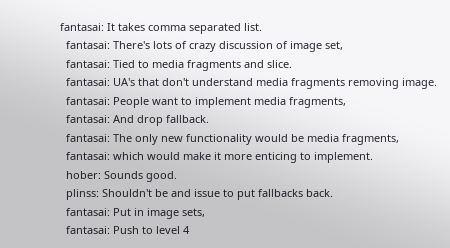fantasai: It takes comma separated list.
  fantasai: There's lots of crazy discussion of image set,
  fantasai: Tied to media fragments and slice.
  fantasai: UA's that don't understand media fragments removing image.
  fantasai: People want to implement media fragments,
  fantasai: And drop fallback.
  fantasai: The only new functionality would be media fragments,
  fantasai: which would make it more enticing to implement.
  hober: Sounds good.
  plinss: Shouldn't be and issue to put fallbacks back.
  fantasai: Put in image sets,
  fantasai: Push to level 4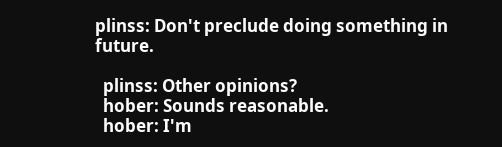plinss: Don't preclude doing something in future.

  plinss: Other opinions?
  hober: Sounds reasonable.
  hober: I'm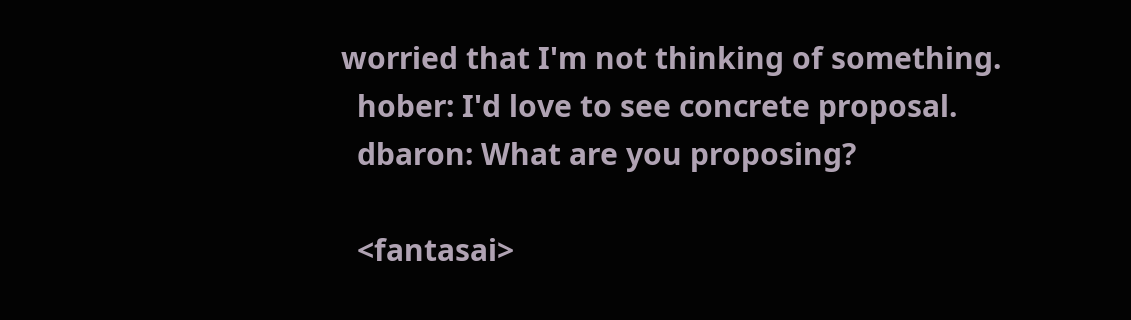worried that I'm not thinking of something.
  hober: I'd love to see concrete proposal.
  dbaron: What are you proposing?

  <fantasai>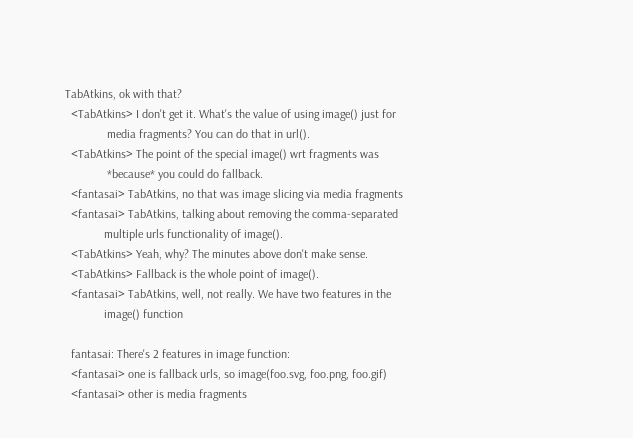TabAtkins, ok with that?
  <TabAtkins> I don't get it. What's the value of using image() just for
              media fragments? You can do that in url().
  <TabAtkins> The point of the special image() wrt fragments was
              *because* you could do fallback.
  <fantasai> TabAtkins, no that was image slicing via media fragments
  <fantasai> TabAtkins, talking about removing the comma-separated
             multiple urls functionality of image().
  <TabAtkins> Yeah, why? The minutes above don't make sense.
  <TabAtkins> Fallback is the whole point of image().
  <fantasai> TabAtkins, well, not really. We have two features in the
             image() function

  fantasai: There's 2 features in image function:
  <fantasai> one is fallback urls, so image(foo.svg, foo.png, foo.gif)
  <fantasai> other is media fragments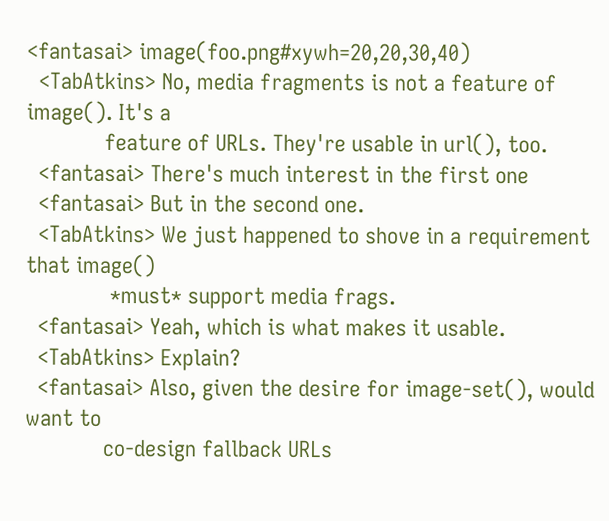<fantasai> image(foo.png#xywh=20,20,30,40)
  <TabAtkins> No, media fragments is not a feature of image(). It's a
             feature of URLs. They're usable in url(), too.
  <fantasai> There's much interest in the first one
  <fantasai> But in the second one.
  <TabAtkins> We just happened to shove in a requirement that image()
              *must* support media frags.
  <fantasai> Yeah, which is what makes it usable.
  <TabAtkins> Explain?
  <fantasai> Also, given the desire for image-set(), would want to
             co-design fallback URLs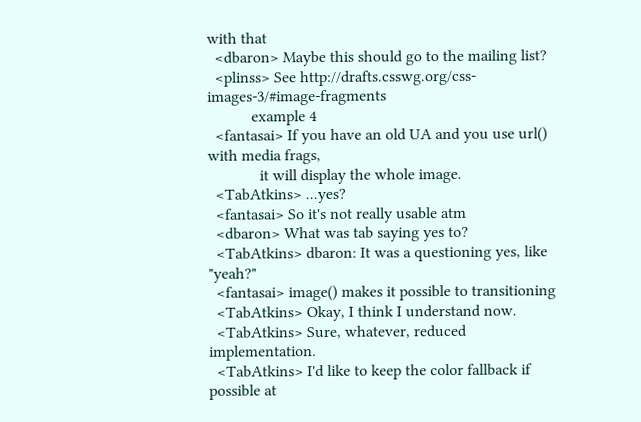with that
  <dbaron> Maybe this should go to the mailing list?
  <plinss> See http://drafts.csswg.org/css-images-3/#image-fragments
           example 4
  <fantasai> If you have an old UA and you use url() with media frags,
             it will display the whole image.
  <TabAtkins> ...yes?
  <fantasai> So it's not really usable atm
  <dbaron> What was tab saying yes to?
  <TabAtkins> dbaron: It was a questioning yes, like "yeah?"
  <fantasai> image() makes it possible to transitioning
  <TabAtkins> Okay, I think I understand now.
  <TabAtkins> Sure, whatever, reduced implementation.
  <TabAtkins> I'd like to keep the color fallback if possible at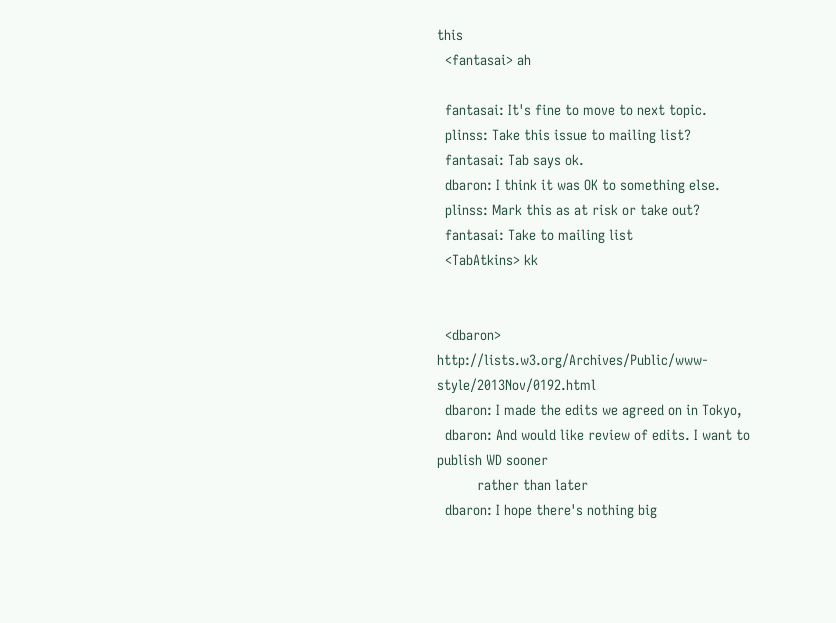this
  <fantasai> ah

  fantasai: It's fine to move to next topic.
  plinss: Take this issue to mailing list?
  fantasai: Tab says ok.
  dbaron: I think it was OK to something else.
  plinss: Mark this as at risk or take out?
  fantasai: Take to mailing list
  <TabAtkins> kk


  <dbaron> http://lists.w3.org/Archives/Public/www-style/2013Nov/0192.html
  dbaron: I made the edits we agreed on in Tokyo,
  dbaron: And would like review of edits. I want to publish WD sooner
          rather than later
  dbaron: I hope there's nothing big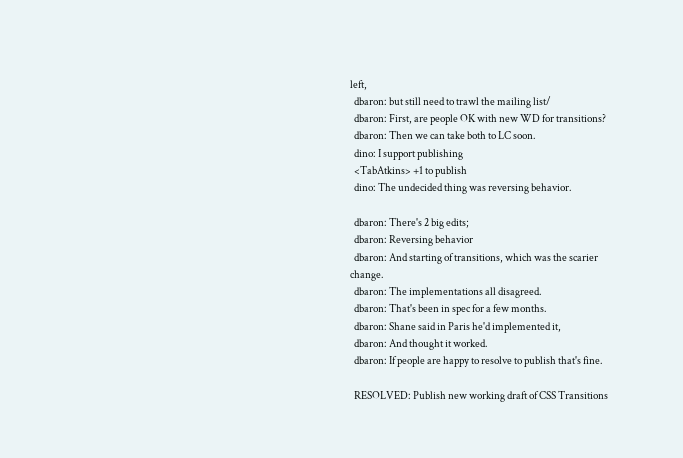left,
  dbaron: but still need to trawl the mailing list/
  dbaron: First, are people OK with new WD for transitions?
  dbaron: Then we can take both to LC soon.
  dino: I support publishing
  <TabAtkins> +1 to publish
  dino: The undecided thing was reversing behavior.

  dbaron: There's 2 big edits;
  dbaron: Reversing behavior
  dbaron: And starting of transitions, which was the scarier change.
  dbaron: The implementations all disagreed.
  dbaron: That's been in spec for a few months.
  dbaron: Shane said in Paris he'd implemented it,
  dbaron: And thought it worked.
  dbaron: If people are happy to resolve to publish that's fine.

  RESOLVED: Publish new working draft of CSS Transitions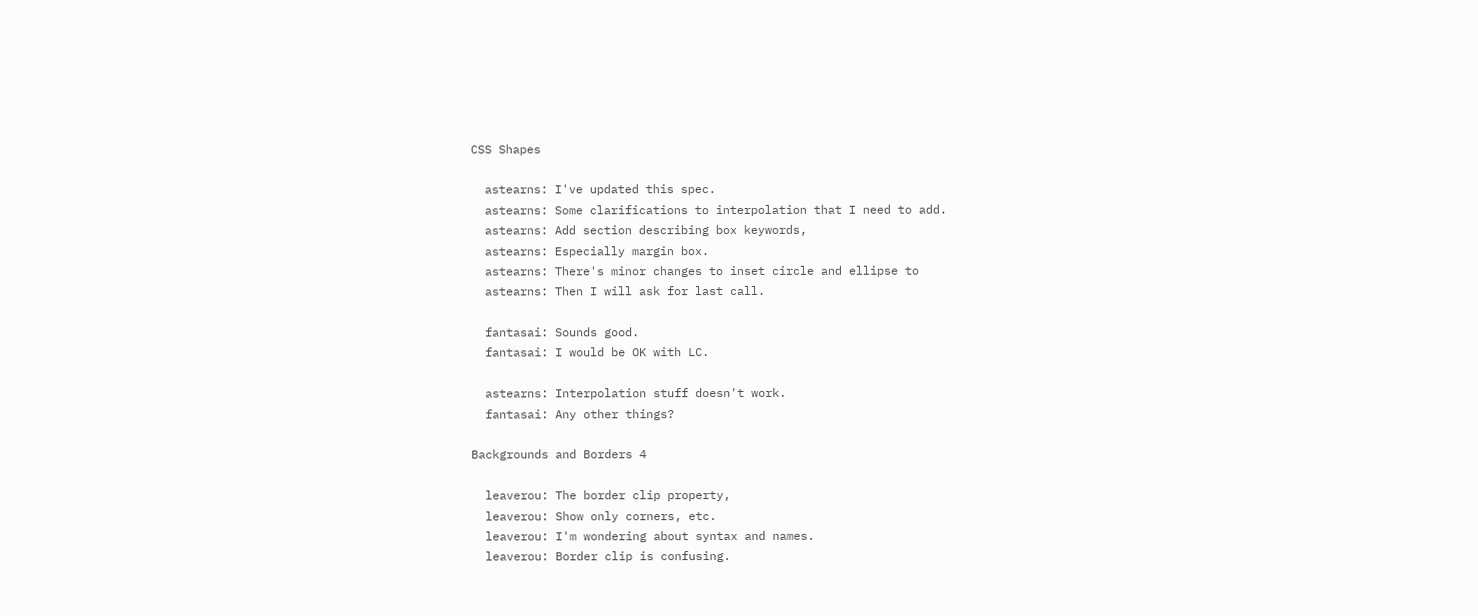CSS Shapes

  astearns: I've updated this spec.
  astearns: Some clarifications to interpolation that I need to add.
  astearns: Add section describing box keywords,
  astearns: Especially margin box.
  astearns: There's minor changes to inset circle and ellipse to
  astearns: Then I will ask for last call.

  fantasai: Sounds good.
  fantasai: I would be OK with LC.

  astearns: Interpolation stuff doesn't work.
  fantasai: Any other things?

Backgrounds and Borders 4

  leaverou: The border clip property,
  leaverou: Show only corners, etc.
  leaverou: I'm wondering about syntax and names.
  leaverou: Border clip is confusing.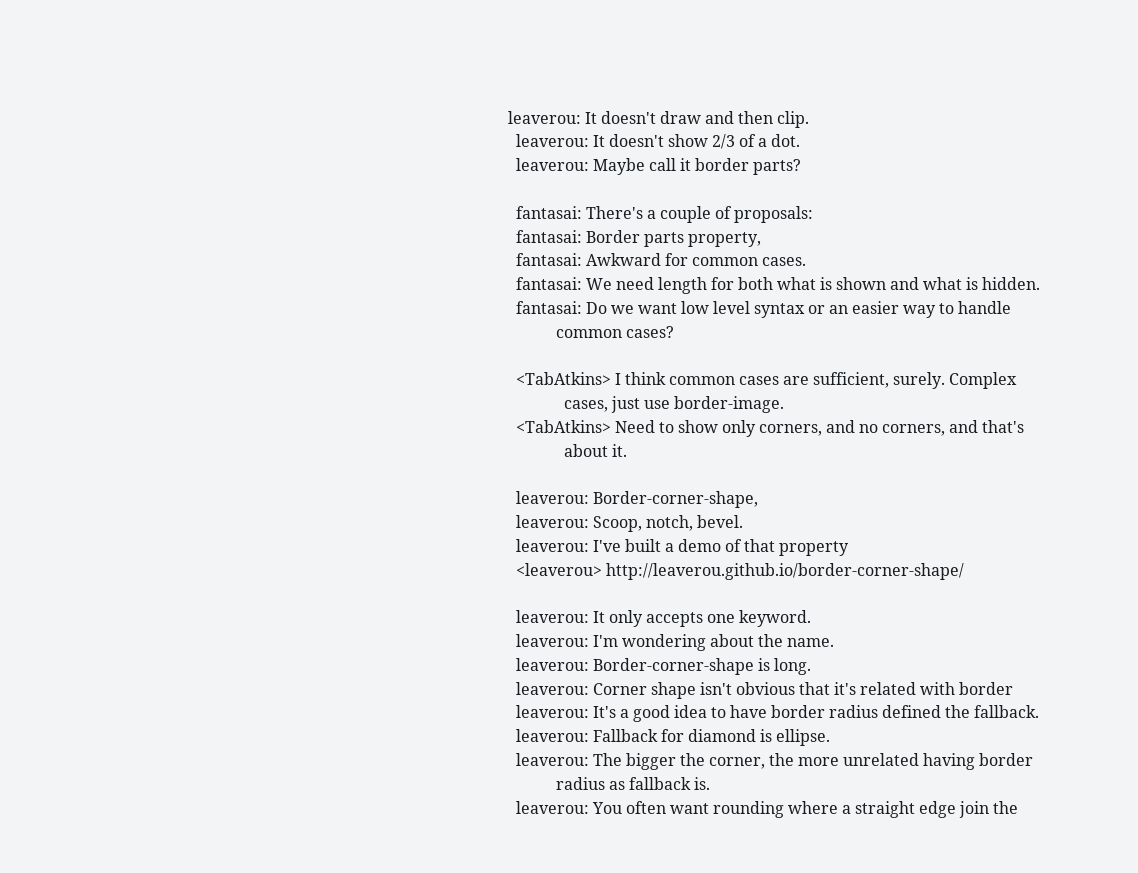leaverou: It doesn't draw and then clip.
  leaverou: It doesn't show 2/3 of a dot.
  leaverou: Maybe call it border parts?

  fantasai: There's a couple of proposals:
  fantasai: Border parts property,
  fantasai: Awkward for common cases.
  fantasai: We need length for both what is shown and what is hidden.
  fantasai: Do we want low level syntax or an easier way to handle
            common cases?

  <TabAtkins> I think common cases are sufficient, surely. Complex
              cases, just use border-image.
  <TabAtkins> Need to show only corners, and no corners, and that's
              about it.

  leaverou: Border-corner-shape,
  leaverou: Scoop, notch, bevel.
  leaverou: I've built a demo of that property
  <leaverou> http://leaverou.github.io/border-corner-shape/

  leaverou: It only accepts one keyword.
  leaverou: I'm wondering about the name.
  leaverou: Border-corner-shape is long.
  leaverou: Corner shape isn't obvious that it's related with border
  leaverou: It's a good idea to have border radius defined the fallback.
  leaverou: Fallback for diamond is ellipse.
  leaverou: The bigger the corner, the more unrelated having border
            radius as fallback is.
  leaverou: You often want rounding where a straight edge join the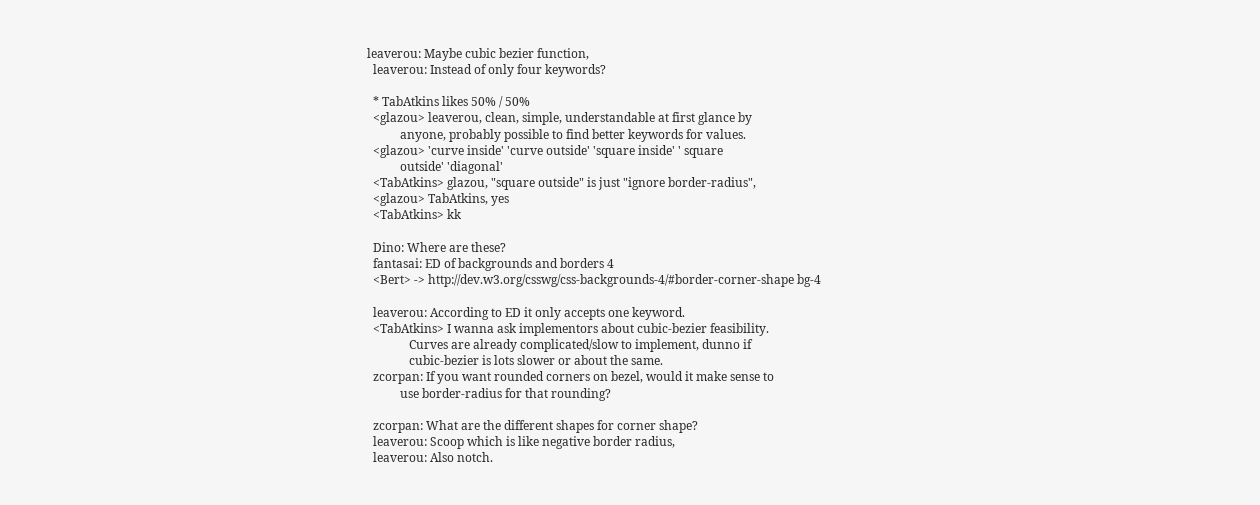leaverou: Maybe cubic bezier function,
  leaverou: Instead of only four keywords?

  * TabAtkins likes 50% / 50%
  <glazou> leaverou, clean, simple, understandable at first glance by
           anyone, probably possible to find better keywords for values.
  <glazou> 'curve inside' 'curve outside' 'square inside' ' square
           outside' 'diagonal'
  <TabAtkins> glazou, "square outside" is just "ignore border-radius",
  <glazou> TabAtkins, yes
  <TabAtkins> kk

  Dino: Where are these?
  fantasai: ED of backgrounds and borders 4
  <Bert> -> http://dev.w3.org/csswg/css-backgrounds-4/#border-corner-shape bg-4

  leaverou: According to ED it only accepts one keyword.
  <TabAtkins> I wanna ask implementors about cubic-bezier feasibility.
              Curves are already complicated/slow to implement, dunno if
              cubic-bezier is lots slower or about the same.
  zcorpan: If you want rounded corners on bezel, would it make sense to
           use border-radius for that rounding?

  zcorpan: What are the different shapes for corner shape?
  leaverou: Scoop which is like negative border radius,
  leaverou: Also notch.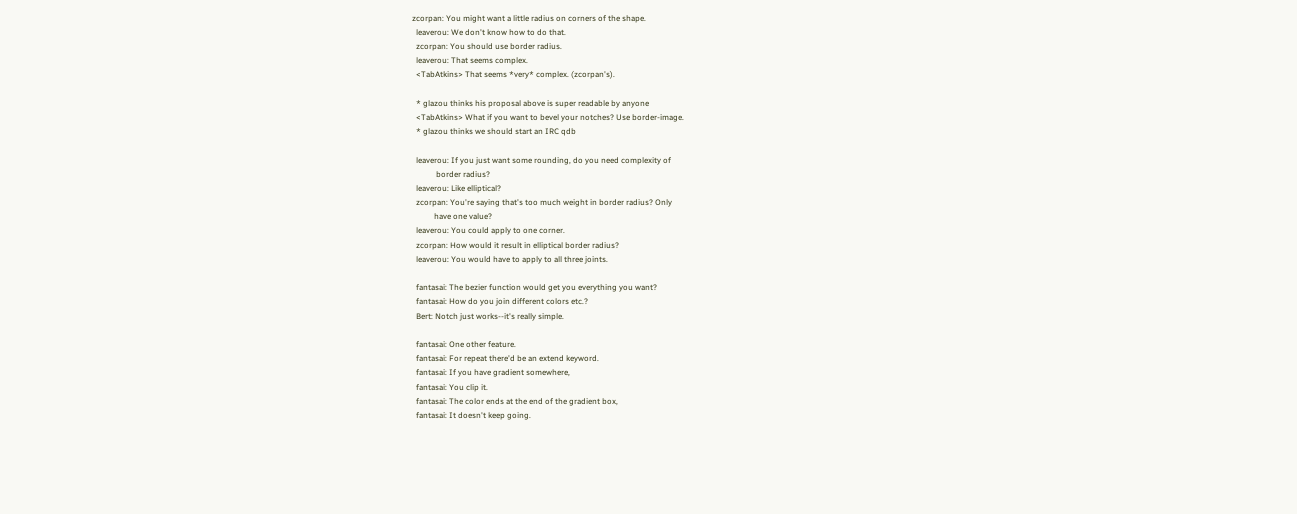zcorpan: You might want a little radius on corners of the shape.
  leaverou: We don't know how to do that.
  zcorpan: You should use border radius.
  leaverou: That seems complex.
  <TabAtkins> That seems *very* complex. (zcorpan's).

  * glazou thinks his proposal above is super readable by anyone
  <TabAtkins> What if you want to bevel your notches? Use border-image.
  * glazou thinks we should start an IRC qdb

  leaverou: If you just want some rounding, do you need complexity of
            border radius?
  leaverou: Like elliptical?
  zcorpan: You're saying that's too much weight in border radius? Only
           have one value?
  leaverou: You could apply to one corner.
  zcorpan: How would it result in elliptical border radius?
  leaverou: You would have to apply to all three joints.

  fantasai: The bezier function would get you everything you want?
  fantasai: How do you join different colors etc.?
  Bert: Notch just works--it's really simple.

  fantasai: One other feature.
  fantasai: For repeat there'd be an extend keyword.
  fantasai: If you have gradient somewhere,
  fantasai: You clip it.
  fantasai: The color ends at the end of the gradient box,
  fantasai: It doesn't keep going.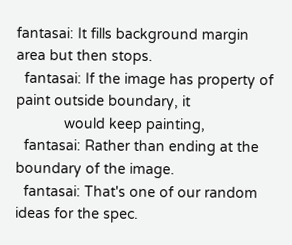fantasai: It fills background margin area but then stops.
  fantasai: If the image has property of paint outside boundary, it
            would keep painting,
  fantasai: Rather than ending at the boundary of the image.
  fantasai: That's one of our random ideas for the spec.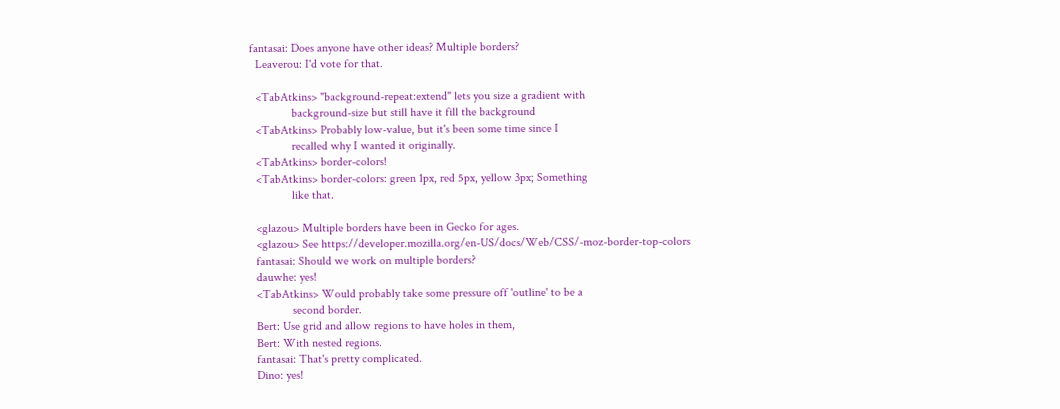fantasai: Does anyone have other ideas? Multiple borders?
  Leaverou: I'd vote for that.

  <TabAtkins> "background-repeat:extend" lets you size a gradient with
              background-size but still have it fill the background
  <TabAtkins> Probably low-value, but it's been some time since I
              recalled why I wanted it originally.
  <TabAtkins> border-colors!
  <TabAtkins> border-colors: green 1px, red 5px, yellow 3px; Something
              like that.

  <glazou> Multiple borders have been in Gecko for ages.
  <glazou> See https://developer.mozilla.org/en-US/docs/Web/CSS/-moz-border-top-colors
  fantasai: Should we work on multiple borders?
  dauwhe: yes!
  <TabAtkins> Would probably take some pressure off 'outline' to be a
              second border.
  Bert: Use grid and allow regions to have holes in them,
  Bert: With nested regions.
  fantasai: That's pretty complicated.
  Dino: yes!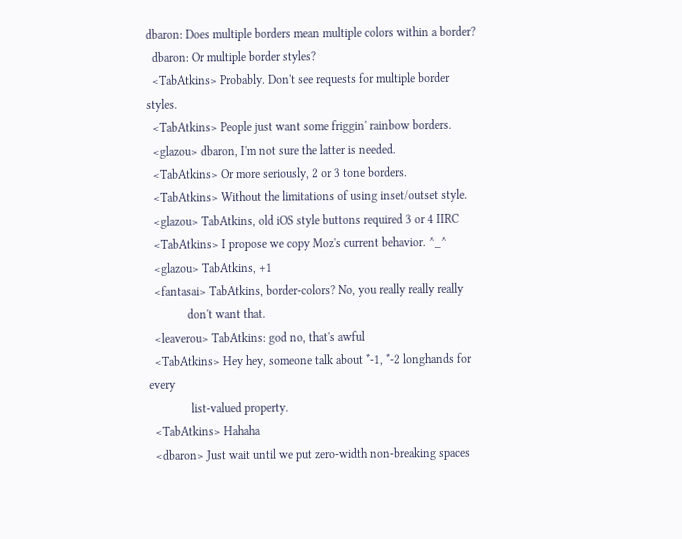dbaron: Does multiple borders mean multiple colors within a border?
  dbaron: Or multiple border styles?
  <TabAtkins> Probably. Don't see requests for multiple border styles.
  <TabAtkins> People just want some friggin' rainbow borders.
  <glazou> dbaron, I'm not sure the latter is needed.
  <TabAtkins> Or more seriously, 2 or 3 tone borders.
  <TabAtkins> Without the limitations of using inset/outset style.
  <glazou> TabAtkins, old iOS style buttons required 3 or 4 IIRC
  <TabAtkins> I propose we copy Moz's current behavior. ^_^
  <glazou> TabAtkins, +1
  <fantasai> TabAtkins, border-colors? No, you really really really
             don't want that.
  <leaverou> TabAtkins: god no, that's awful
  <TabAtkins> Hey hey, someone talk about *-1, *-2 longhands for every
              list-valued property.
  <TabAtkins> Hahaha
  <dbaron> Just wait until we put zero-width non-breaking spaces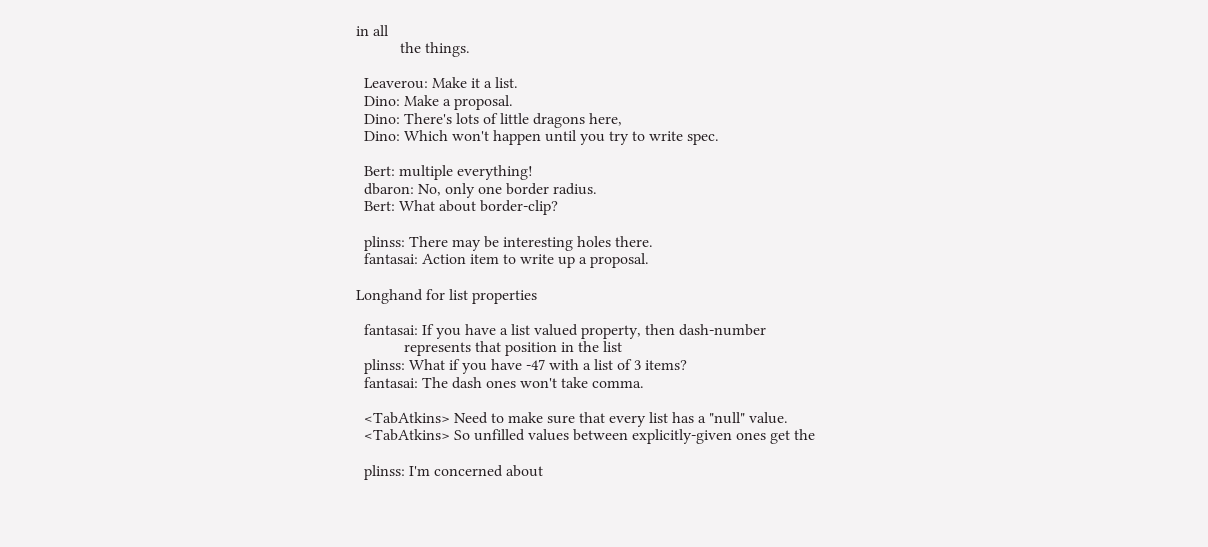in all
           the things.

  Leaverou: Make it a list.
  Dino: Make a proposal.
  Dino: There's lots of little dragons here,
  Dino: Which won't happen until you try to write spec.

  Bert: multiple everything!
  dbaron: No, only one border radius.
  Bert: What about border-clip?

  plinss: There may be interesting holes there.
  fantasai: Action item to write up a proposal.

Longhand for list properties

  fantasai: If you have a list valued property, then dash-number
            represents that position in the list
  plinss: What if you have -47 with a list of 3 items?
  fantasai: The dash ones won't take comma.

  <TabAtkins> Need to make sure that every list has a "null" value.
  <TabAtkins> So unfilled values between explicitly-given ones get the

  plinss: I'm concerned about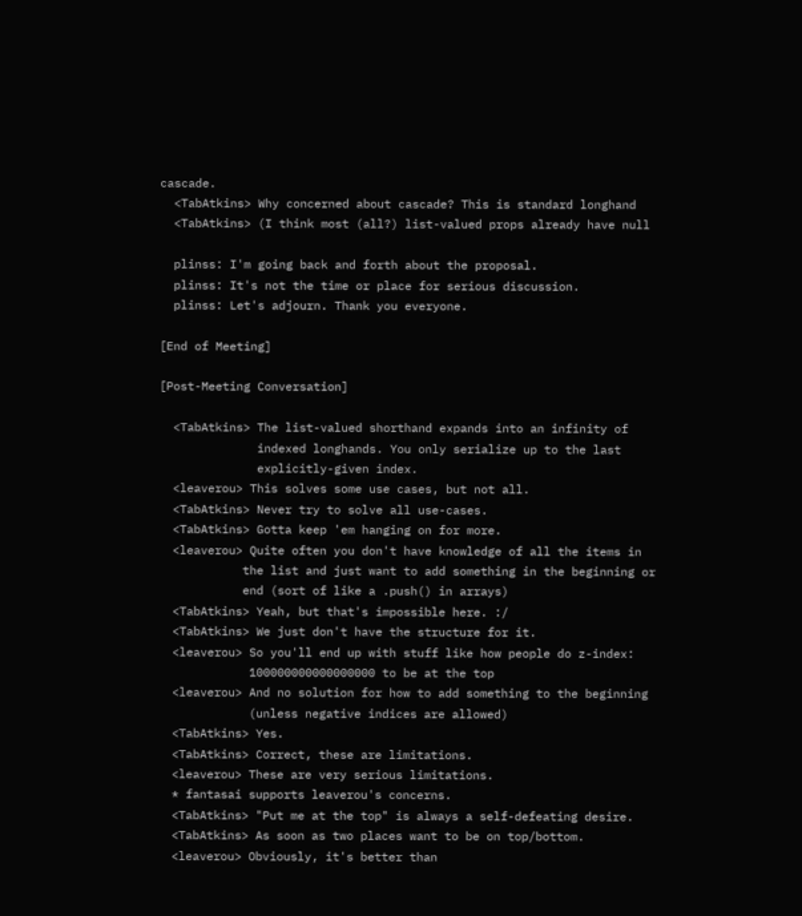cascade.
  <TabAtkins> Why concerned about cascade? This is standard longhand
  <TabAtkins> (I think most (all?) list-valued props already have null

  plinss: I'm going back and forth about the proposal.
  plinss: It's not the time or place for serious discussion.
  plinss: Let's adjourn. Thank you everyone.

[End of Meeting]

[Post-Meeting Conversation]

  <TabAtkins> The list-valued shorthand expands into an infinity of
              indexed longhands. You only serialize up to the last
              explicitly-given index.
  <leaverou> This solves some use cases, but not all.
  <TabAtkins> Never try to solve all use-cases.
  <TabAtkins> Gotta keep 'em hanging on for more.
  <leaverou> Quite often you don't have knowledge of all the items in
            the list and just want to add something in the beginning or
            end (sort of like a .push() in arrays)
  <TabAtkins> Yeah, but that's impossible here. :/
  <TabAtkins> We just don't have the structure for it.
  <leaverou> So you'll end up with stuff like how people do z-index:
             100000000000000000 to be at the top
  <leaverou> And no solution for how to add something to the beginning
             (unless negative indices are allowed)
  <TabAtkins> Yes.
  <TabAtkins> Correct, these are limitations.
  <leaverou> These are very serious limitations.
  * fantasai supports leaverou's concerns.
  <TabAtkins> "Put me at the top" is always a self-defeating desire.
  <TabAtkins> As soon as two places want to be on top/bottom.
  <leaverou> Obviously, it's better than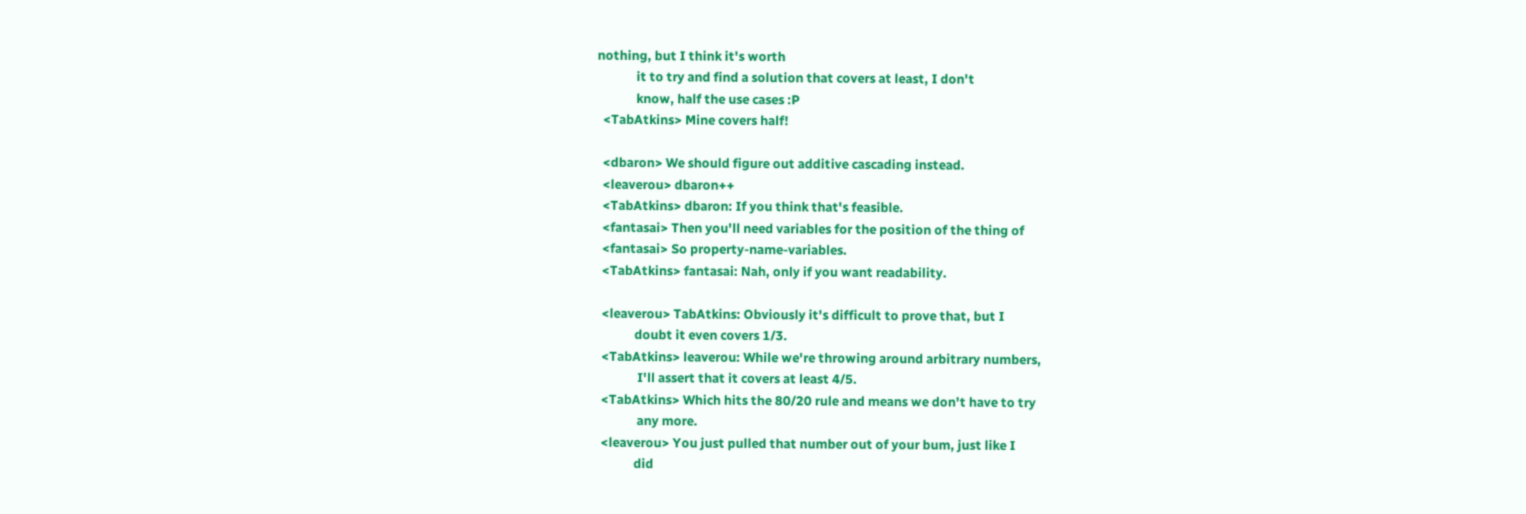nothing, but I think it's worth
             it to try and find a solution that covers at least, I don't
             know, half the use cases :P
  <TabAtkins> Mine covers half!

  <dbaron> We should figure out additive cascading instead.
  <leaverou> dbaron++
  <TabAtkins> dbaron: If you think that's feasible.
  <fantasai> Then you'll need variables for the position of the thing of
  <fantasai> So property-name-variables.
  <TabAtkins> fantasai: Nah, only if you want readability.

  <leaverou> TabAtkins: Obviously it's difficult to prove that, but I
             doubt it even covers 1/3.
  <TabAtkins> leaverou: While we're throwing around arbitrary numbers,
              I'll assert that it covers at least 4/5.
  <TabAtkins> Which hits the 80/20 rule and means we don't have to try
              any more.
  <leaverou> You just pulled that number out of your bum, just like I
             did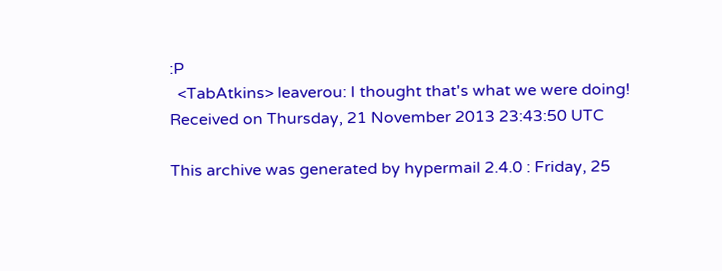:P
  <TabAtkins> leaverou: I thought that's what we were doing!
Received on Thursday, 21 November 2013 23:43:50 UTC

This archive was generated by hypermail 2.4.0 : Friday, 25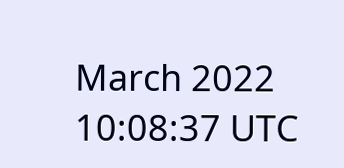March 2022 10:08:37 UTC